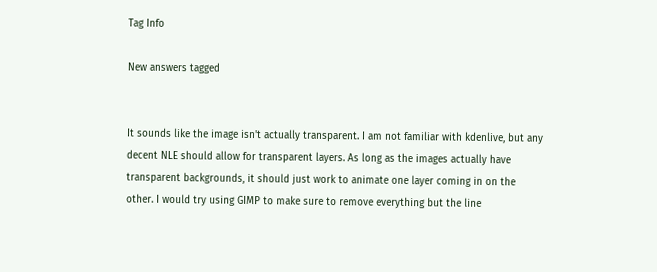Tag Info

New answers tagged


It sounds like the image isn't actually transparent. I am not familiar with kdenlive, but any decent NLE should allow for transparent layers. As long as the images actually have transparent backgrounds, it should just work to animate one layer coming in on the other. I would try using GIMP to make sure to remove everything but the line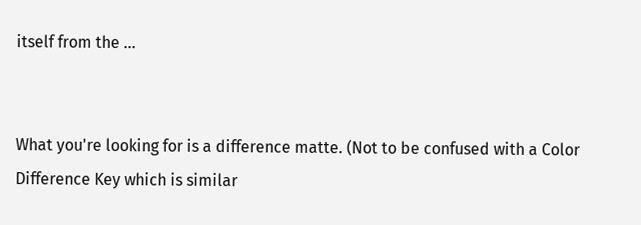itself from the ...


What you're looking for is a difference matte. (Not to be confused with a Color Difference Key which is similar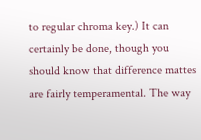to regular chroma key.) It can certainly be done, though you should know that difference mattes are fairly temperamental. The way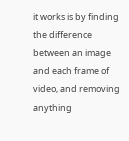it works is by finding the difference between an image and each frame of video, and removing anything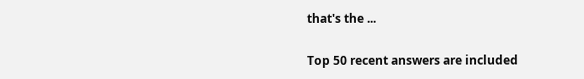that's the ...

Top 50 recent answers are included